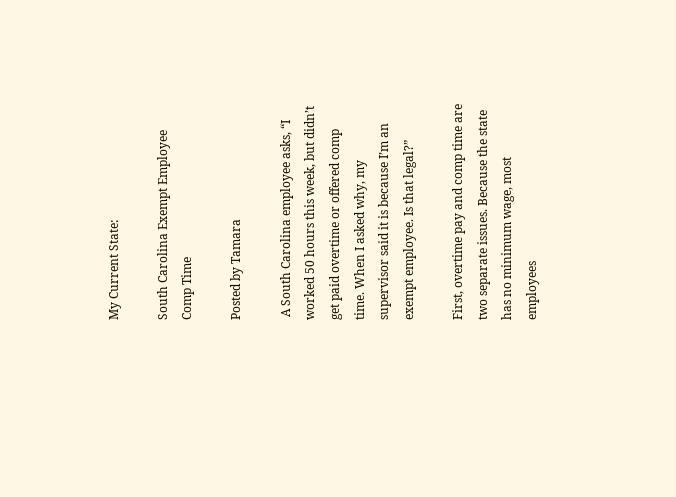My Current State:

South Carolina Exempt Employee Comp Time

Posted by Tamara

 A South Carolina employee asks, “I worked 50 hours this week, but didn’t get paid overtime or offered comp time. When I asked why, my supervisor said it is because I’m an exempt employee. Is that legal?”

First, overtime pay and comp time are two separate issues. Because the state has no minimum wage, most employees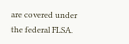are covered under the federal FLSA.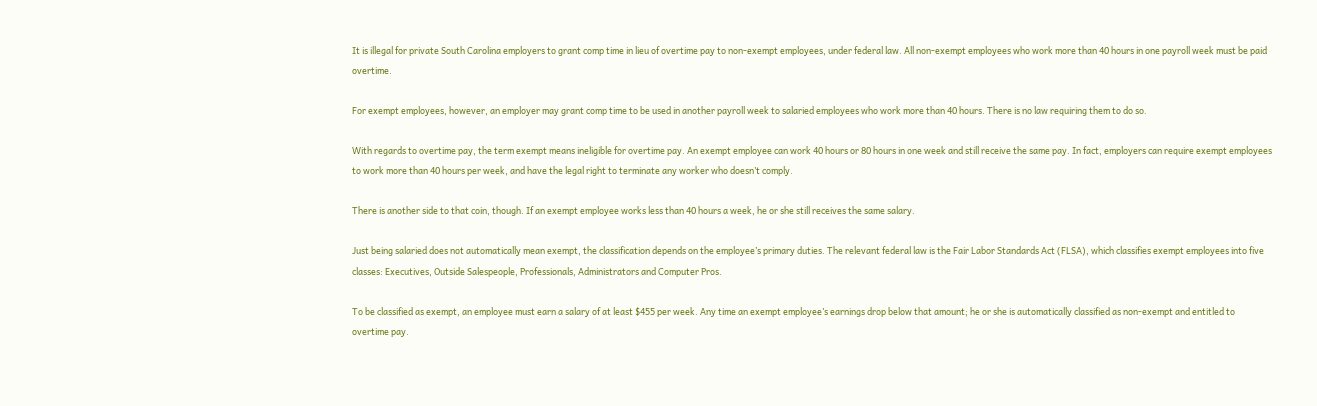It is illegal for private South Carolina employers to grant comp time in lieu of overtime pay to non-exempt employees, under federal law. All non-exempt employees who work more than 40 hours in one payroll week must be paid overtime.

For exempt employees, however, an employer may grant comp time to be used in another payroll week to salaried employees who work more than 40 hours. There is no law requiring them to do so.

With regards to overtime pay, the term exempt means ineligible for overtime pay. An exempt employee can work 40 hours or 80 hours in one week and still receive the same pay. In fact, employers can require exempt employees to work more than 40 hours per week, and have the legal right to terminate any worker who doesn’t comply.

There is another side to that coin, though. If an exempt employee works less than 40 hours a week, he or she still receives the same salary.

Just being salaried does not automatically mean exempt, the classification depends on the employee’s primary duties. The relevant federal law is the Fair Labor Standards Act (FLSA), which classifies exempt employees into five classes: Executives, Outside Salespeople, Professionals, Administrators and Computer Pros.

To be classified as exempt, an employee must earn a salary of at least $455 per week. Any time an exempt employee’s earnings drop below that amount; he or she is automatically classified as non-exempt and entitled to overtime pay.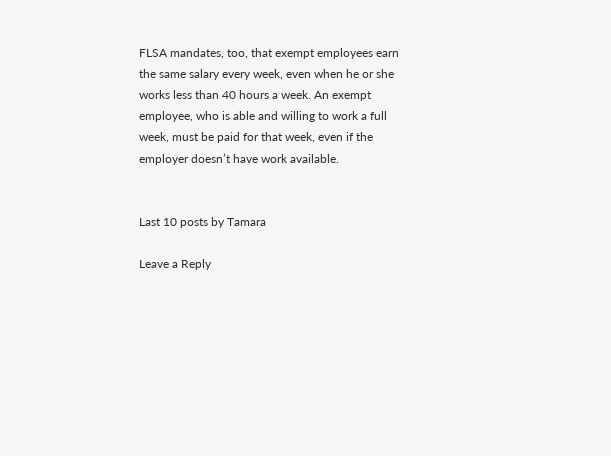FLSA mandates, too, that exempt employees earn the same salary every week, even when he or she works less than 40 hours a week. An exempt employee, who is able and willing to work a full week, must be paid for that week, even if the employer doesn’t have work available.


Last 10 posts by Tamara

Leave a Reply